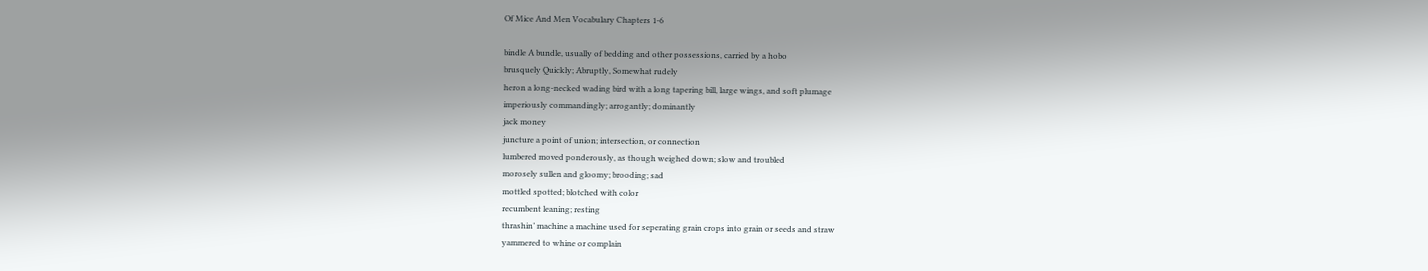Of Mice And Men Vocabulary Chapters 1-6

bindle A bundle, usually of bedding and other possessions, carried by a hobo
brusquely Quickly; Abruptly, Somewhat rudely
heron a long-necked wading bird with a long tapering bill, large wings, and soft plumage
imperiously commandingly; arrogantly; dominantly
jack money
juncture a point of union; intersection, or connection
lumbered moved ponderously, as though weighed down; slow and troubled
morosely sullen and gloomy; brooding; sad
mottled spotted; blotched with color
recumbent leaning; resting
thrashin’ machine a machine used for seperating grain crops into grain or seeds and straw
yammered to whine or complain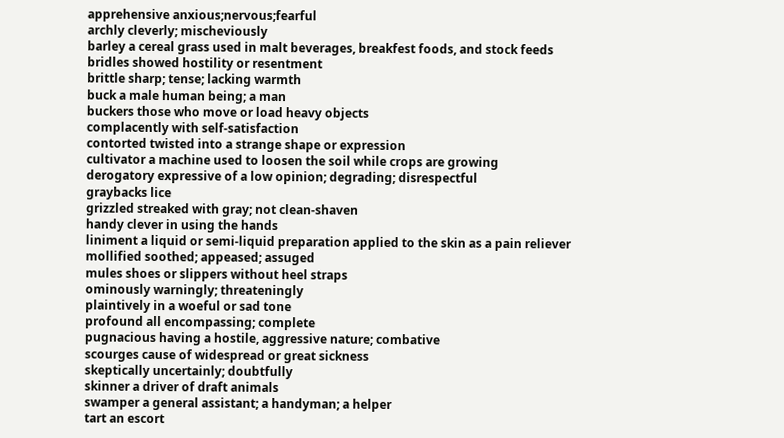apprehensive anxious;nervous;fearful
archly cleverly; mischeviously
barley a cereal grass used in malt beverages, breakfest foods, and stock feeds
bridles showed hostility or resentment
brittle sharp; tense; lacking warmth
buck a male human being; a man
buckers those who move or load heavy objects
complacently with self-satisfaction
contorted twisted into a strange shape or expression
cultivator a machine used to loosen the soil while crops are growing
derogatory expressive of a low opinion; degrading; disrespectful
graybacks lice
grizzled streaked with gray; not clean-shaven
handy clever in using the hands
liniment a liquid or semi-liquid preparation applied to the skin as a pain reliever
mollified soothed; appeased; assuged
mules shoes or slippers without heel straps
ominously warningly; threateningly
plaintively in a woeful or sad tone
profound all encompassing; complete
pugnacious having a hostile, aggressive nature; combative
scourges cause of widespread or great sickness
skeptically uncertainly; doubtfully
skinner a driver of draft animals
swamper a general assistant; a handyman; a helper
tart an escort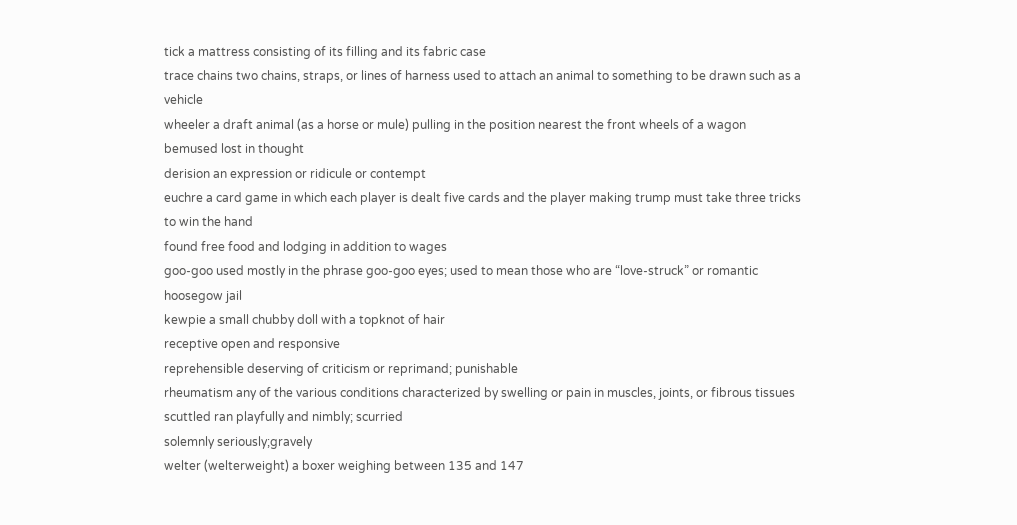tick a mattress consisting of its filling and its fabric case
trace chains two chains, straps, or lines of harness used to attach an animal to something to be drawn such as a vehicle
wheeler a draft animal (as a horse or mule) pulling in the position nearest the front wheels of a wagon
bemused lost in thought
derision an expression or ridicule or contempt
euchre a card game in which each player is dealt five cards and the player making trump must take three tricks to win the hand
found free food and lodging in addition to wages
goo-goo used mostly in the phrase goo-goo eyes; used to mean those who are “love-struck” or romantic
hoosegow jail
kewpie a small chubby doll with a topknot of hair
receptive open and responsive
reprehensible deserving of criticism or reprimand; punishable
rheumatism any of the various conditions characterized by swelling or pain in muscles, joints, or fibrous tissues
scuttled ran playfully and nimbly; scurried
solemnly seriously;gravely
welter (welterweight) a boxer weighing between 135 and 147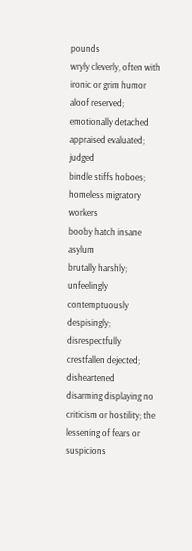pounds
wryly cleverly, often with ironic or grim humor
aloof reserved; emotionally detached
appraised evaluated; judged
bindle stiffs hoboes; homeless migratory workers
booby hatch insane asylum
brutally harshly; unfeelingly
contemptuously despisingly; disrespectfully
crestfallen dejected; disheartened
disarming displaying no criticism or hostility; the lessening of fears or suspicions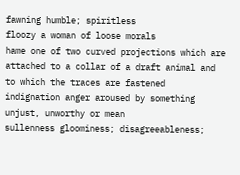fawning humble; spiritless
floozy a woman of loose morals
hame one of two curved projections which are attached to a collar of a draft animal and to which the traces are fastened
indignation anger aroused by something unjust, unworthy or mean
sullenness gloominess; disagreeableness;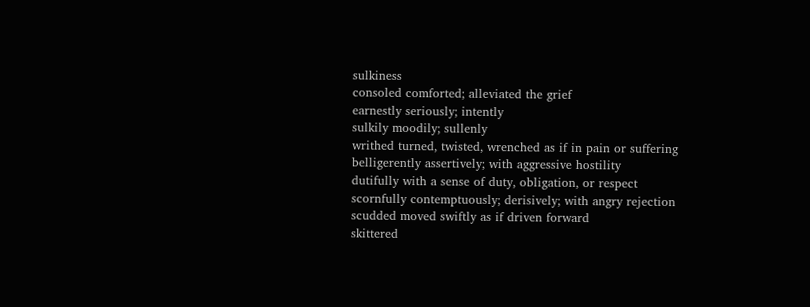sulkiness
consoled comforted; alleviated the grief
earnestly seriously; intently
sulkily moodily; sullenly
writhed turned, twisted, wrenched as if in pain or suffering
belligerently assertively; with aggressive hostility
dutifully with a sense of duty, obligation, or respect
scornfully contemptuously; derisively; with angry rejection
scudded moved swiftly as if driven forward
skittered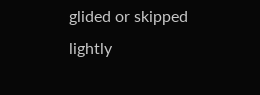glided or skipped lightly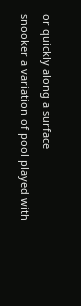or quickly along a surface
snooker a variation of pool played with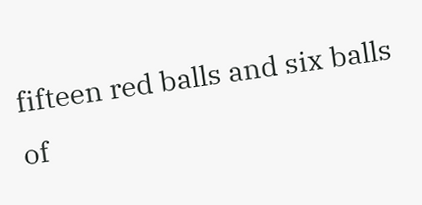fifteen red balls and six balls of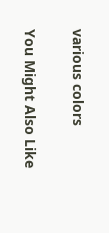various colors

You Might Also Like